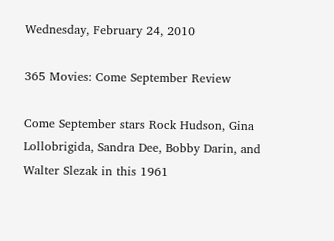Wednesday, February 24, 2010

365 Movies: Come September Review

Come September stars Rock Hudson, Gina Lollobrigida, Sandra Dee, Bobby Darin, and Walter Slezak in this 1961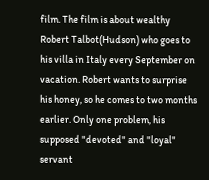film. The film is about wealthy Robert Talbot(Hudson) who goes to his villa in Italy every September on vacation. Robert wants to surprise his honey, so he comes to two months earlier. Only one problem, his supposed "devoted" and "loyal" servant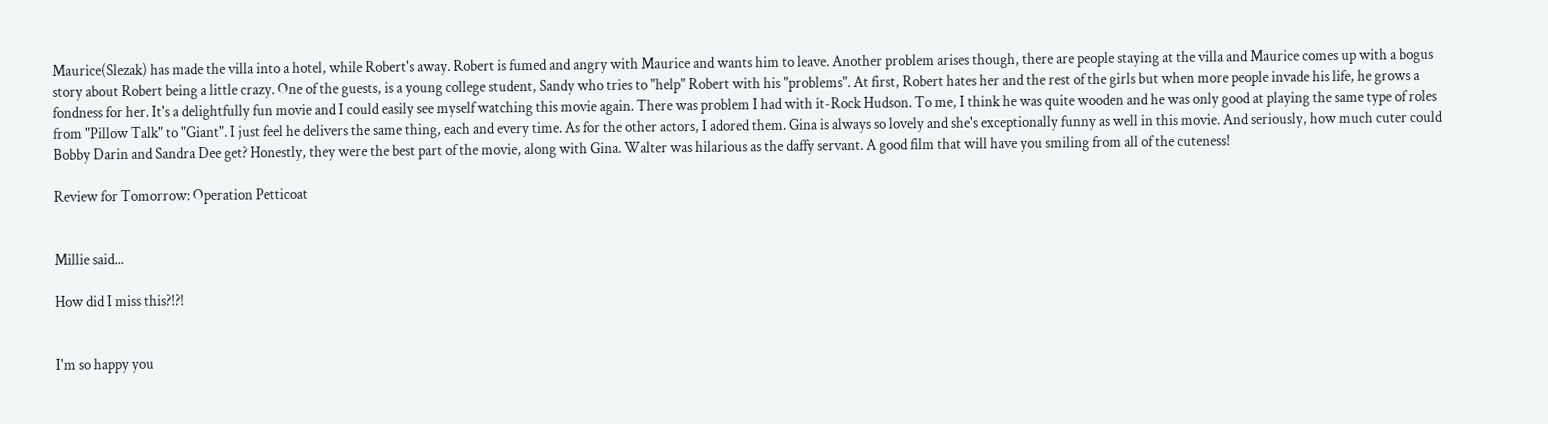Maurice(Slezak) has made the villa into a hotel, while Robert's away. Robert is fumed and angry with Maurice and wants him to leave. Another problem arises though, there are people staying at the villa and Maurice comes up with a bogus story about Robert being a little crazy. One of the guests, is a young college student, Sandy who tries to "help" Robert with his "problems". At first, Robert hates her and the rest of the girls but when more people invade his life, he grows a fondness for her. It's a delightfully fun movie and I could easily see myself watching this movie again. There was problem I had with it-Rock Hudson. To me, I think he was quite wooden and he was only good at playing the same type of roles from "Pillow Talk" to "Giant". I just feel he delivers the same thing, each and every time. As for the other actors, I adored them. Gina is always so lovely and she's exceptionally funny as well in this movie. And seriously, how much cuter could Bobby Darin and Sandra Dee get? Honestly, they were the best part of the movie, along with Gina. Walter was hilarious as the daffy servant. A good film that will have you smiling from all of the cuteness!

Review for Tomorrow: Operation Petticoat


Millie said...

How did I miss this?!?!


I'm so happy you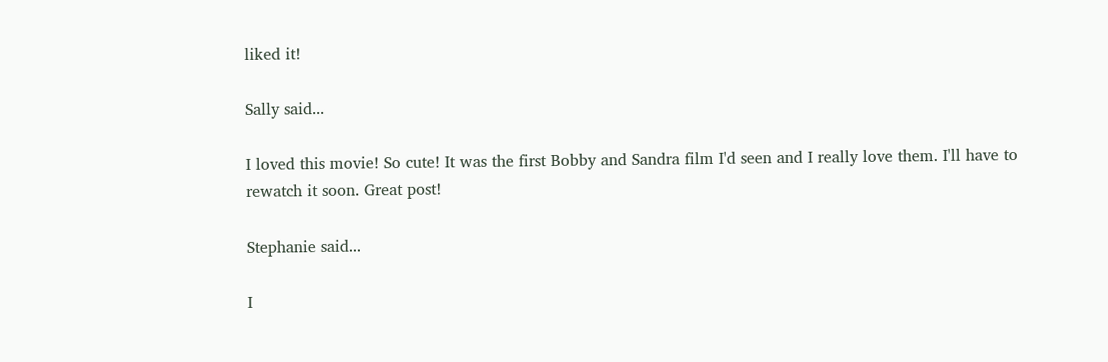liked it!

Sally said...

I loved this movie! So cute! It was the first Bobby and Sandra film I'd seen and I really love them. I'll have to rewatch it soon. Great post!

Stephanie said...

I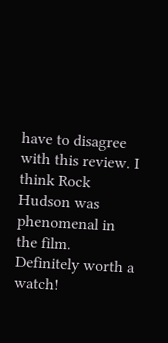have to disagree with this review. I think Rock Hudson was phenomenal in the film. Definitely worth a watch!